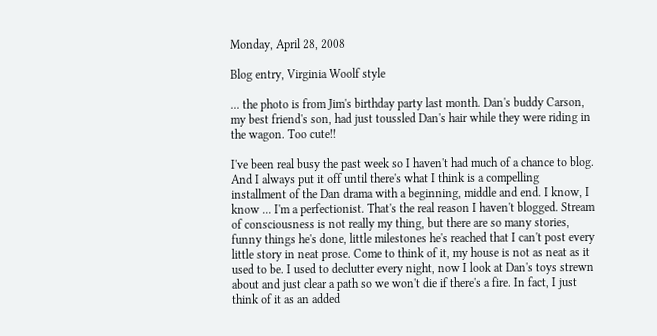Monday, April 28, 2008

Blog entry, Virginia Woolf style

... the photo is from Jim's birthday party last month. Dan's buddy Carson, my best friend's son, had just toussled Dan's hair while they were riding in the wagon. Too cute!!

I've been real busy the past week so I haven't had much of a chance to blog. And I always put it off until there's what I think is a compelling installment of the Dan drama with a beginning, middle and end. I know, I know ... I'm a perfectionist. That's the real reason I haven't blogged. Stream of consciousness is not really my thing, but there are so many stories, funny things he's done, little milestones he's reached that I can't post every little story in neat prose. Come to think of it, my house is not as neat as it used to be. I used to declutter every night, now I look at Dan's toys strewn about and just clear a path so we won't die if there's a fire. In fact, I just think of it as an added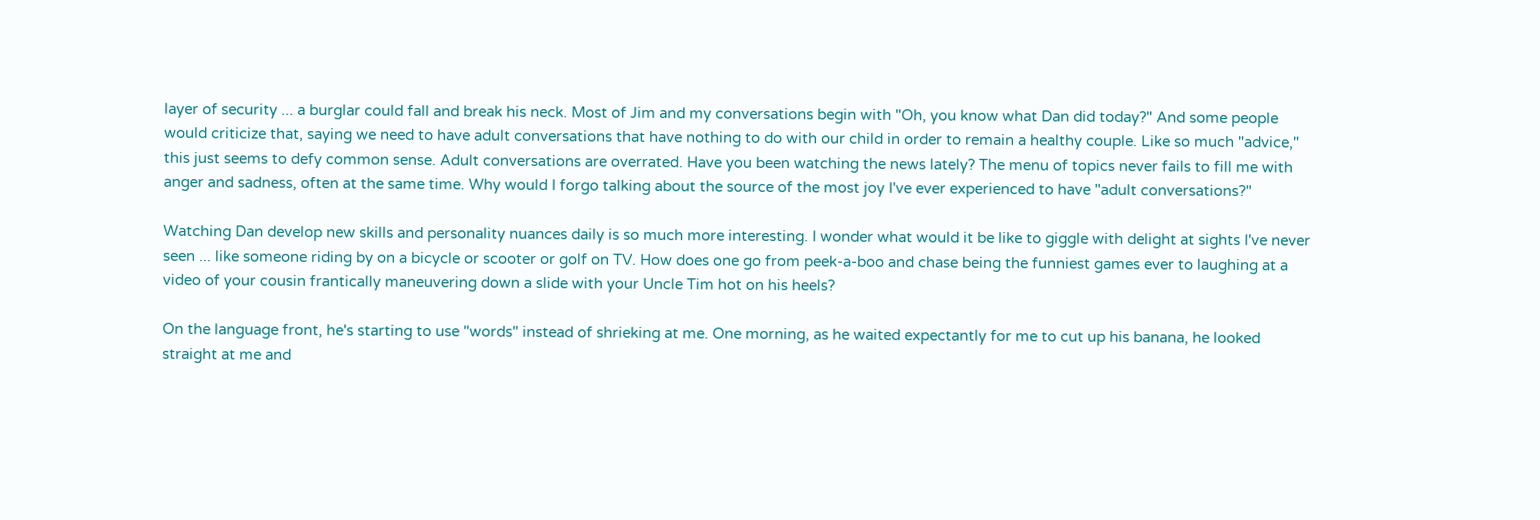layer of security ... a burglar could fall and break his neck. Most of Jim and my conversations begin with "Oh, you know what Dan did today?" And some people would criticize that, saying we need to have adult conversations that have nothing to do with our child in order to remain a healthy couple. Like so much "advice," this just seems to defy common sense. Adult conversations are overrated. Have you been watching the news lately? The menu of topics never fails to fill me with anger and sadness, often at the same time. Why would I forgo talking about the source of the most joy I've ever experienced to have "adult conversations?"

Watching Dan develop new skills and personality nuances daily is so much more interesting. I wonder what would it be like to giggle with delight at sights I've never seen ... like someone riding by on a bicycle or scooter or golf on TV. How does one go from peek-a-boo and chase being the funniest games ever to laughing at a video of your cousin frantically maneuvering down a slide with your Uncle Tim hot on his heels?

On the language front, he's starting to use "words" instead of shrieking at me. One morning, as he waited expectantly for me to cut up his banana, he looked straight at me and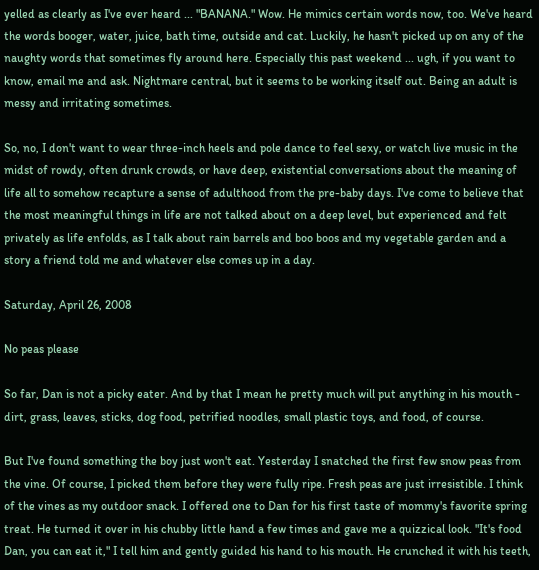yelled as clearly as I've ever heard ... "BANANA." Wow. He mimics certain words now, too. We've heard the words booger, water, juice, bath time, outside and cat. Luckily, he hasn't picked up on any of the naughty words that sometimes fly around here. Especially this past weekend ... ugh, if you want to know, email me and ask. Nightmare central, but it seems to be working itself out. Being an adult is messy and irritating sometimes.

So, no, I don't want to wear three-inch heels and pole dance to feel sexy, or watch live music in the midst of rowdy, often drunk crowds, or have deep, existential conversations about the meaning of life all to somehow recapture a sense of adulthood from the pre-baby days. I've come to believe that the most meaningful things in life are not talked about on a deep level, but experienced and felt privately as life enfolds, as I talk about rain barrels and boo boos and my vegetable garden and a story a friend told me and whatever else comes up in a day.

Saturday, April 26, 2008

No peas please

So far, Dan is not a picky eater. And by that I mean he pretty much will put anything in his mouth - dirt, grass, leaves, sticks, dog food, petrified noodles, small plastic toys, and food, of course.

But I've found something the boy just won't eat. Yesterday I snatched the first few snow peas from the vine. Of course, I picked them before they were fully ripe. Fresh peas are just irresistible. I think of the vines as my outdoor snack. I offered one to Dan for his first taste of mommy's favorite spring treat. He turned it over in his chubby little hand a few times and gave me a quizzical look. "It's food Dan, you can eat it," I tell him and gently guided his hand to his mouth. He crunched it with his teeth,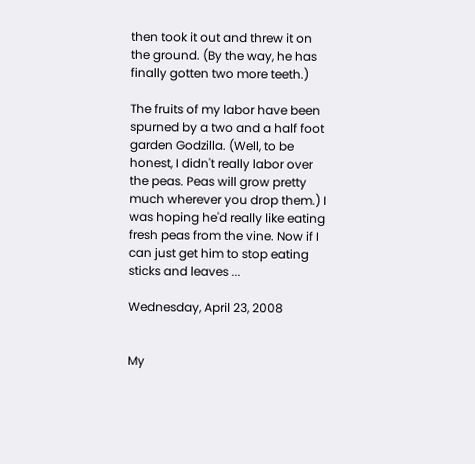then took it out and threw it on the ground. (By the way, he has finally gotten two more teeth.)

The fruits of my labor have been spurned by a two and a half foot garden Godzilla. (Well, to be honest, I didn't really labor over the peas. Peas will grow pretty much wherever you drop them.) I was hoping he'd really like eating fresh peas from the vine. Now if I can just get him to stop eating sticks and leaves ...

Wednesday, April 23, 2008


My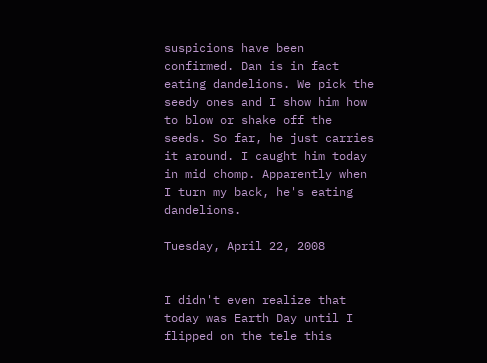suspicions have been confirmed. Dan is in fact eating dandelions. We pick the seedy ones and I show him how to blow or shake off the seeds. So far, he just carries it around. I caught him today in mid chomp. Apparently when I turn my back, he's eating dandelions.

Tuesday, April 22, 2008


I didn't even realize that today was Earth Day until I flipped on the tele this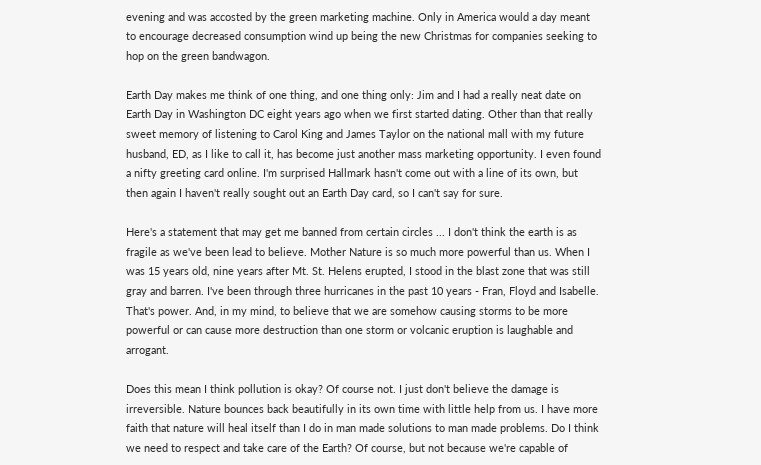evening and was accosted by the green marketing machine. Only in America would a day meant to encourage decreased consumption wind up being the new Christmas for companies seeking to hop on the green bandwagon.

Earth Day makes me think of one thing, and one thing only: Jim and I had a really neat date on Earth Day in Washington DC eight years ago when we first started dating. Other than that really sweet memory of listening to Carol King and James Taylor on the national mall with my future husband, ED, as I like to call it, has become just another mass marketing opportunity. I even found a nifty greeting card online. I'm surprised Hallmark hasn't come out with a line of its own, but then again I haven't really sought out an Earth Day card, so I can't say for sure.

Here's a statement that may get me banned from certain circles ... I don't think the earth is as fragile as we've been lead to believe. Mother Nature is so much more powerful than us. When I was 15 years old, nine years after Mt. St. Helens erupted, I stood in the blast zone that was still gray and barren. I've been through three hurricanes in the past 10 years - Fran, Floyd and Isabelle. That's power. And, in my mind, to believe that we are somehow causing storms to be more powerful or can cause more destruction than one storm or volcanic eruption is laughable and arrogant.

Does this mean I think pollution is okay? Of course not. I just don't believe the damage is irreversible. Nature bounces back beautifully in its own time with little help from us. I have more faith that nature will heal itself than I do in man made solutions to man made problems. Do I think we need to respect and take care of the Earth? Of course, but not because we're capable of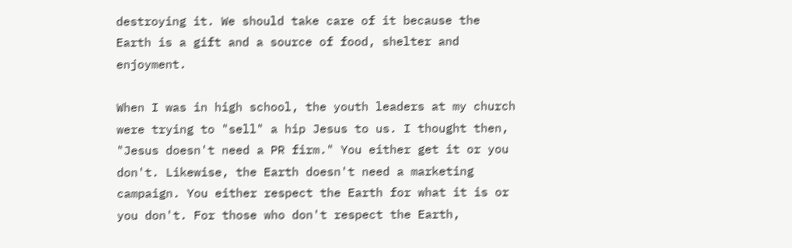destroying it. We should take care of it because the Earth is a gift and a source of food, shelter and enjoyment.

When I was in high school, the youth leaders at my church were trying to "sell" a hip Jesus to us. I thought then, "Jesus doesn't need a PR firm." You either get it or you don't. Likewise, the Earth doesn't need a marketing campaign. You either respect the Earth for what it is or you don't. For those who don't respect the Earth,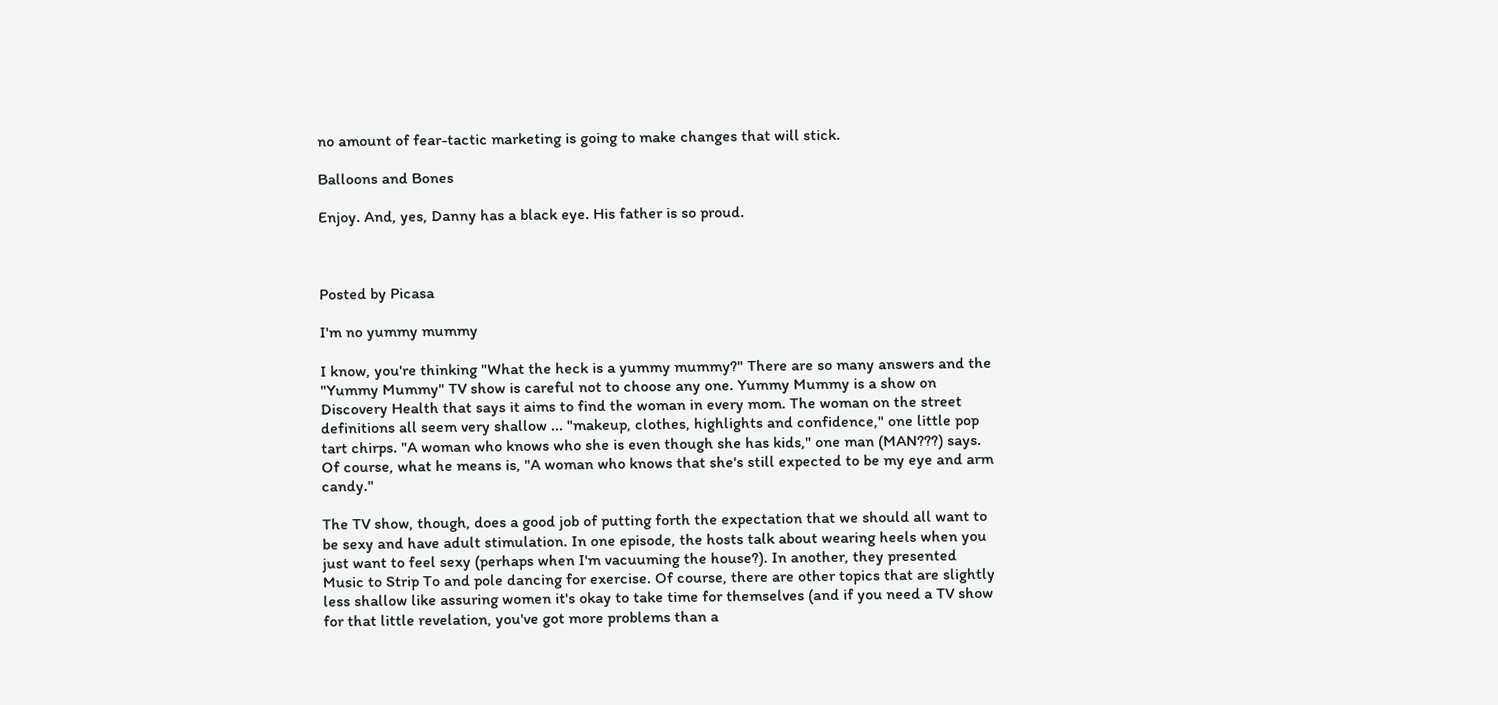no amount of fear-tactic marketing is going to make changes that will stick.

Balloons and Bones

Enjoy. And, yes, Danny has a black eye. His father is so proud.



Posted by Picasa

I'm no yummy mummy

I know, you're thinking "What the heck is a yummy mummy?" There are so many answers and the "Yummy Mummy" TV show is careful not to choose any one. Yummy Mummy is a show on Discovery Health that says it aims to find the woman in every mom. The woman on the street definitions all seem very shallow ... "makeup, clothes, highlights and confidence," one little pop tart chirps. "A woman who knows who she is even though she has kids," one man (MAN???) says. Of course, what he means is, "A woman who knows that she's still expected to be my eye and arm candy."

The TV show, though, does a good job of putting forth the expectation that we should all want to be sexy and have adult stimulation. In one episode, the hosts talk about wearing heels when you just want to feel sexy (perhaps when I'm vacuuming the house?). In another, they presented Music to Strip To and pole dancing for exercise. Of course, there are other topics that are slightly less shallow like assuring women it's okay to take time for themselves (and if you need a TV show for that little revelation, you've got more problems than a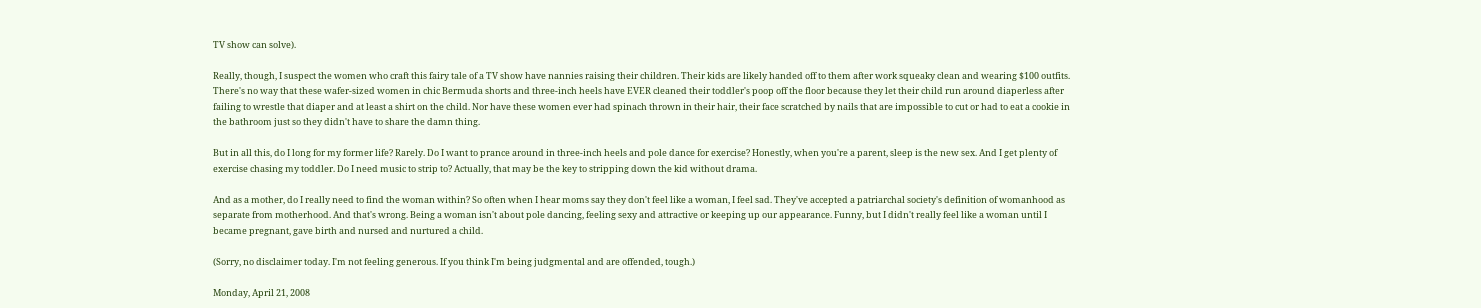TV show can solve).

Really, though, I suspect the women who craft this fairy tale of a TV show have nannies raising their children. Their kids are likely handed off to them after work squeaky clean and wearing $100 outfits. There's no way that these wafer-sized women in chic Bermuda shorts and three-inch heels have EVER cleaned their toddler's poop off the floor because they let their child run around diaperless after failing to wrestle that diaper and at least a shirt on the child. Nor have these women ever had spinach thrown in their hair, their face scratched by nails that are impossible to cut or had to eat a cookie in the bathroom just so they didn't have to share the damn thing.

But in all this, do I long for my former life? Rarely. Do I want to prance around in three-inch heels and pole dance for exercise? Honestly, when you're a parent, sleep is the new sex. And I get plenty of exercise chasing my toddler. Do I need music to strip to? Actually, that may be the key to stripping down the kid without drama.

And as a mother, do I really need to find the woman within? So often when I hear moms say they don't feel like a woman, I feel sad. They've accepted a patriarchal society's definition of womanhood as separate from motherhood. And that's wrong. Being a woman isn't about pole dancing, feeling sexy and attractive or keeping up our appearance. Funny, but I didn't really feel like a woman until I became pregnant, gave birth and nursed and nurtured a child.

(Sorry, no disclaimer today. I'm not feeling generous. If you think I'm being judgmental and are offended, tough.)

Monday, April 21, 2008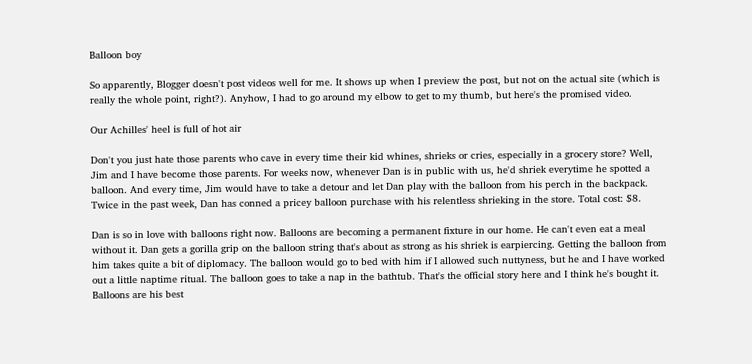Balloon boy

So apparently, Blogger doesn't post videos well for me. It shows up when I preview the post, but not on the actual site (which is really the whole point, right?). Anyhow, I had to go around my elbow to get to my thumb, but here's the promised video.

Our Achilles' heel is full of hot air

Don't you just hate those parents who cave in every time their kid whines, shrieks or cries, especially in a grocery store? Well, Jim and I have become those parents. For weeks now, whenever Dan is in public with us, he'd shriek everytime he spotted a balloon. And every time, Jim would have to take a detour and let Dan play with the balloon from his perch in the backpack. Twice in the past week, Dan has conned a pricey balloon purchase with his relentless shrieking in the store. Total cost: $8.

Dan is so in love with balloons right now. Balloons are becoming a permanent fixture in our home. He can't even eat a meal without it. Dan gets a gorilla grip on the balloon string that's about as strong as his shriek is earpiercing. Getting the balloon from him takes quite a bit of diplomacy. The balloon would go to bed with him if I allowed such nuttyness, but he and I have worked out a little naptime ritual. The balloon goes to take a nap in the bathtub. That's the official story here and I think he's bought it. Balloons are his best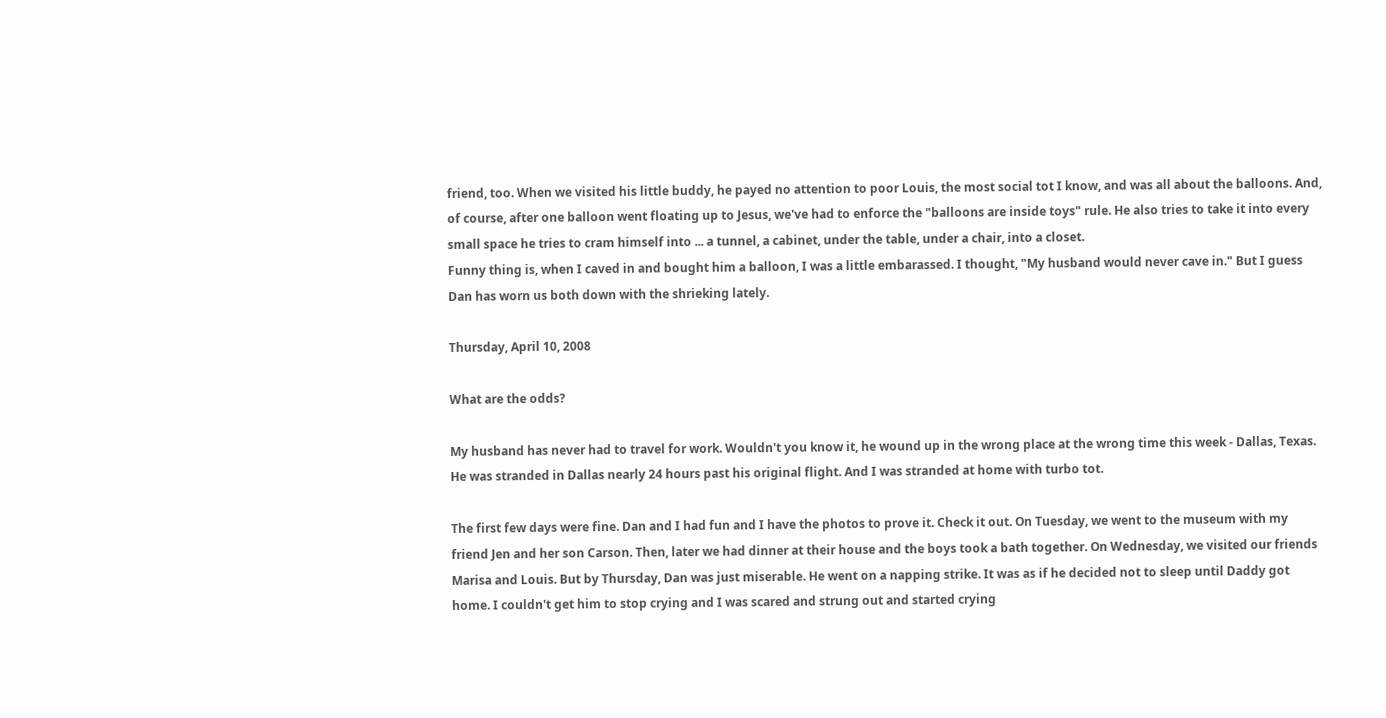friend, too. When we visited his little buddy, he payed no attention to poor Louis, the most social tot I know, and was all about the balloons. And, of course, after one balloon went floating up to Jesus, we've had to enforce the "balloons are inside toys" rule. He also tries to take it into every small space he tries to cram himself into ... a tunnel, a cabinet, under the table, under a chair, into a closet.
Funny thing is, when I caved in and bought him a balloon, I was a little embarassed. I thought, "My husband would never cave in." But I guess Dan has worn us both down with the shrieking lately.

Thursday, April 10, 2008

What are the odds?

My husband has never had to travel for work. Wouldn't you know it, he wound up in the wrong place at the wrong time this week - Dallas, Texas. He was stranded in Dallas nearly 24 hours past his original flight. And I was stranded at home with turbo tot.

The first few days were fine. Dan and I had fun and I have the photos to prove it. Check it out. On Tuesday, we went to the museum with my friend Jen and her son Carson. Then, later we had dinner at their house and the boys took a bath together. On Wednesday, we visited our friends Marisa and Louis. But by Thursday, Dan was just miserable. He went on a napping strike. It was as if he decided not to sleep until Daddy got home. I couldn't get him to stop crying and I was scared and strung out and started crying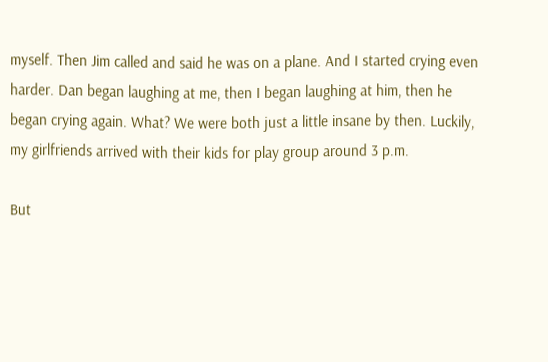myself. Then Jim called and said he was on a plane. And I started crying even harder. Dan began laughing at me, then I began laughing at him, then he began crying again. What? We were both just a little insane by then. Luckily, my girlfriends arrived with their kids for play group around 3 p.m.

But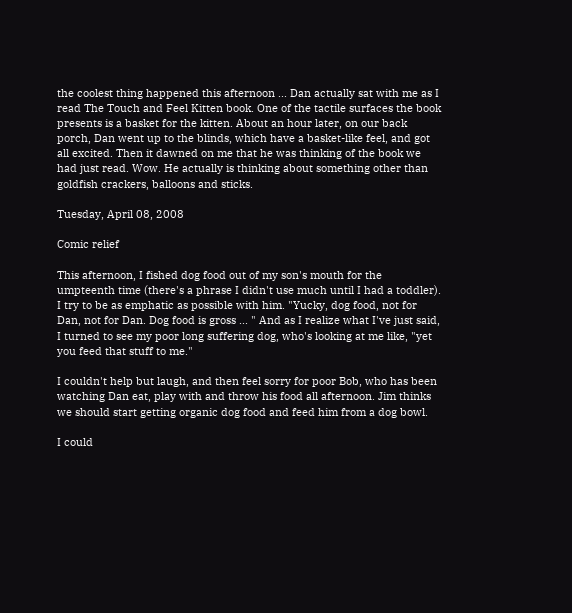the coolest thing happened this afternoon ... Dan actually sat with me as I read The Touch and Feel Kitten book. One of the tactile surfaces the book presents is a basket for the kitten. About an hour later, on our back porch, Dan went up to the blinds, which have a basket-like feel, and got all excited. Then it dawned on me that he was thinking of the book we had just read. Wow. He actually is thinking about something other than goldfish crackers, balloons and sticks.

Tuesday, April 08, 2008

Comic relief

This afternoon, I fished dog food out of my son's mouth for the umpteenth time (there's a phrase I didn't use much until I had a toddler). I try to be as emphatic as possible with him. "Yucky, dog food, not for Dan, not for Dan. Dog food is gross ... " And as I realize what I've just said, I turned to see my poor long suffering dog, who's looking at me like, "yet you feed that stuff to me."

I couldn't help but laugh, and then feel sorry for poor Bob, who has been watching Dan eat, play with and throw his food all afternoon. Jim thinks we should start getting organic dog food and feed him from a dog bowl.

I could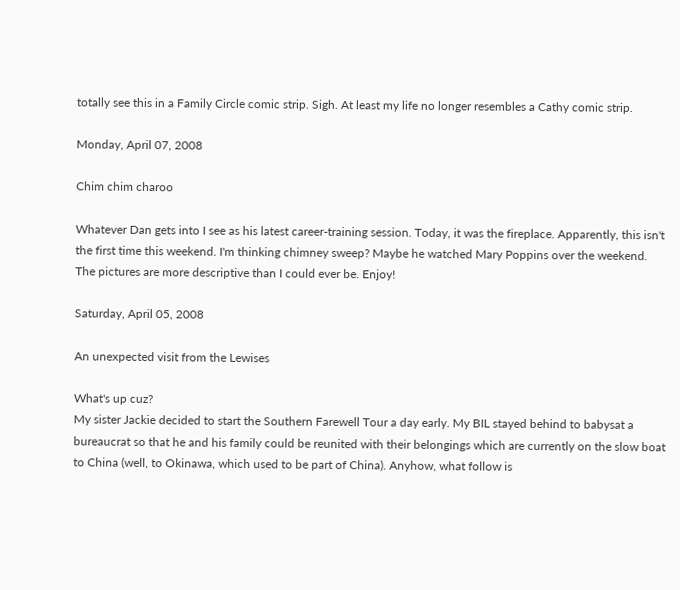totally see this in a Family Circle comic strip. Sigh. At least my life no longer resembles a Cathy comic strip.

Monday, April 07, 2008

Chim chim charoo

Whatever Dan gets into I see as his latest career-training session. Today, it was the fireplace. Apparently, this isn't the first time this weekend. I'm thinking chimney sweep? Maybe he watched Mary Poppins over the weekend. The pictures are more descriptive than I could ever be. Enjoy!

Saturday, April 05, 2008

An unexpected visit from the Lewises

What's up cuz?
My sister Jackie decided to start the Southern Farewell Tour a day early. My BIL stayed behind to babysat a bureaucrat so that he and his family could be reunited with their belongings which are currently on the slow boat to China (well, to Okinawa, which used to be part of China). Anyhow, what follow is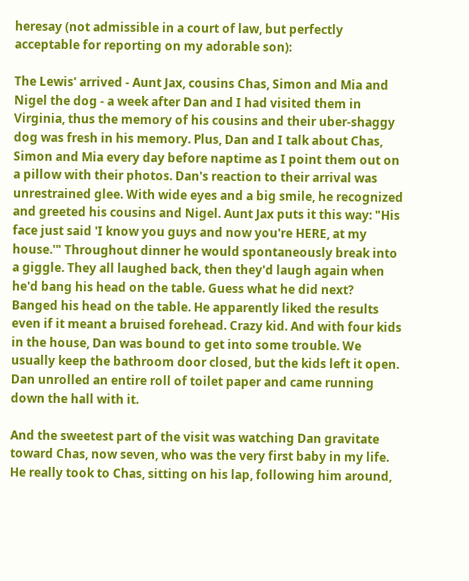heresay (not admissible in a court of law, but perfectly acceptable for reporting on my adorable son):

The Lewis' arrived - Aunt Jax, cousins Chas, Simon and Mia and Nigel the dog - a week after Dan and I had visited them in Virginia, thus the memory of his cousins and their uber-shaggy dog was fresh in his memory. Plus, Dan and I talk about Chas, Simon and Mia every day before naptime as I point them out on a pillow with their photos. Dan's reaction to their arrival was unrestrained glee. With wide eyes and a big smile, he recognized and greeted his cousins and Nigel. Aunt Jax puts it this way: "His face just said 'I know you guys and now you're HERE, at my house.'" Throughout dinner he would spontaneously break into a giggle. They all laughed back, then they'd laugh again when he'd bang his head on the table. Guess what he did next? Banged his head on the table. He apparently liked the results even if it meant a bruised forehead. Crazy kid. And with four kids in the house, Dan was bound to get into some trouble. We usually keep the bathroom door closed, but the kids left it open. Dan unrolled an entire roll of toilet paper and came running down the hall with it.

And the sweetest part of the visit was watching Dan gravitate toward Chas, now seven, who was the very first baby in my life. He really took to Chas, sitting on his lap, following him around,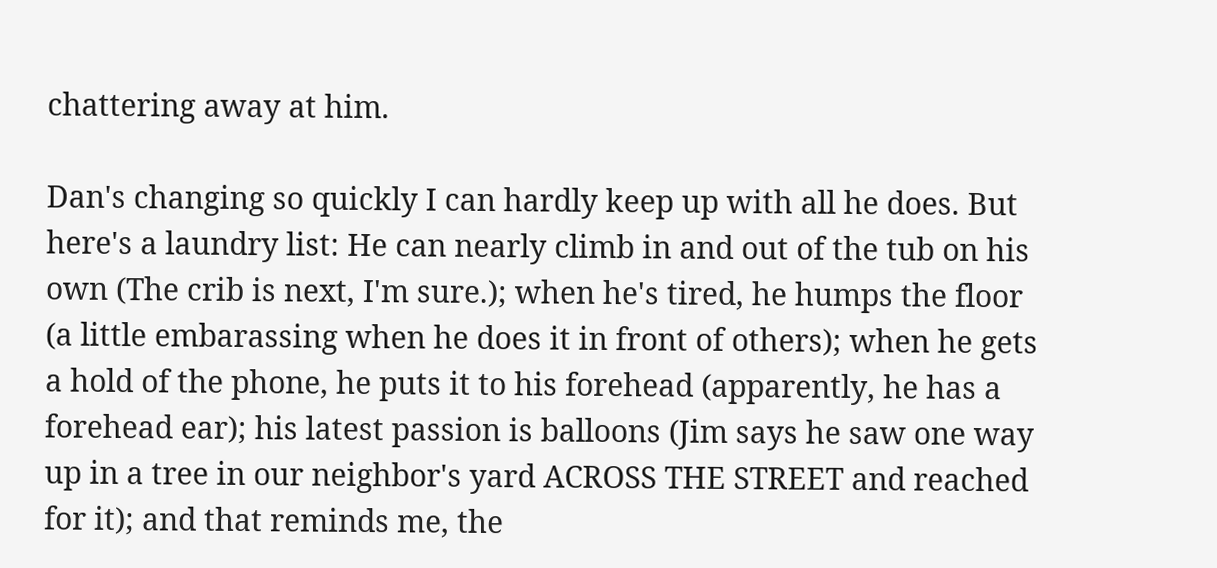chattering away at him.

Dan's changing so quickly I can hardly keep up with all he does. But here's a laundry list: He can nearly climb in and out of the tub on his own (The crib is next, I'm sure.); when he's tired, he humps the floor (a little embarassing when he does it in front of others); when he gets a hold of the phone, he puts it to his forehead (apparently, he has a forehead ear); his latest passion is balloons (Jim says he saw one way up in a tree in our neighbor's yard ACROSS THE STREET and reached for it); and that reminds me, the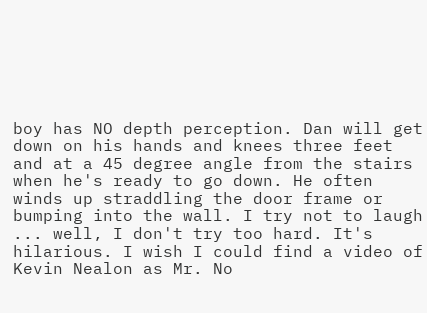boy has NO depth perception. Dan will get down on his hands and knees three feet and at a 45 degree angle from the stairs when he's ready to go down. He often winds up straddling the door frame or bumping into the wall. I try not to laugh ... well, I don't try too hard. It's hilarious. I wish I could find a video of Kevin Nealon as Mr. No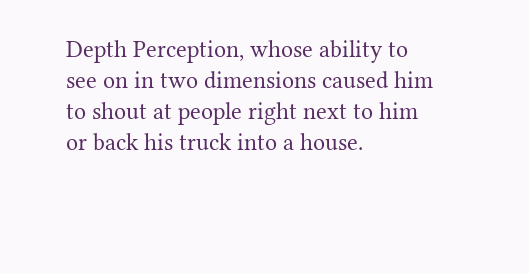Depth Perception, whose ability to see on in two dimensions caused him to shout at people right next to him or back his truck into a house.